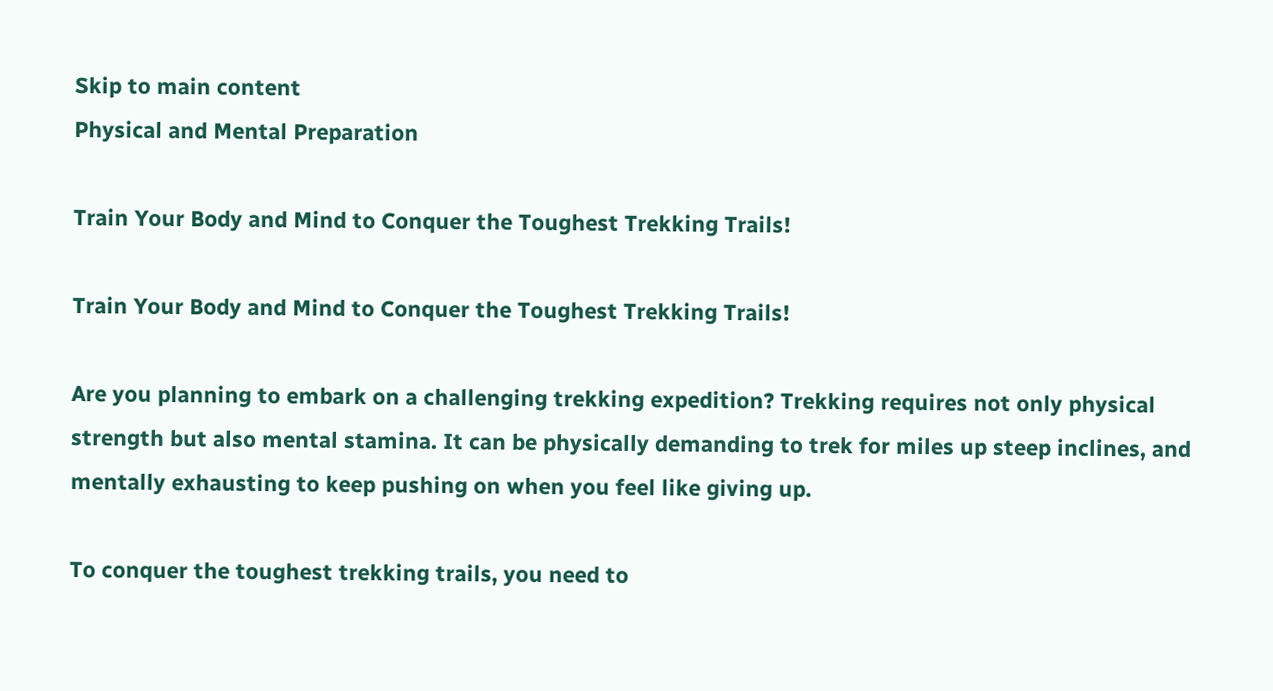Skip to main content
Physical and Mental Preparation

Train Your Body and Mind to Conquer the Toughest Trekking Trails!

Train Your Body and Mind to Conquer the Toughest Trekking Trails!

Are you planning to embark on a challenging trekking expedition? Trekking requires not only physical strength but also mental stamina. It can be physically demanding to trek for miles up steep inclines, and mentally exhausting to keep pushing on when you feel like giving up.

To conquer the toughest trekking trails, you need to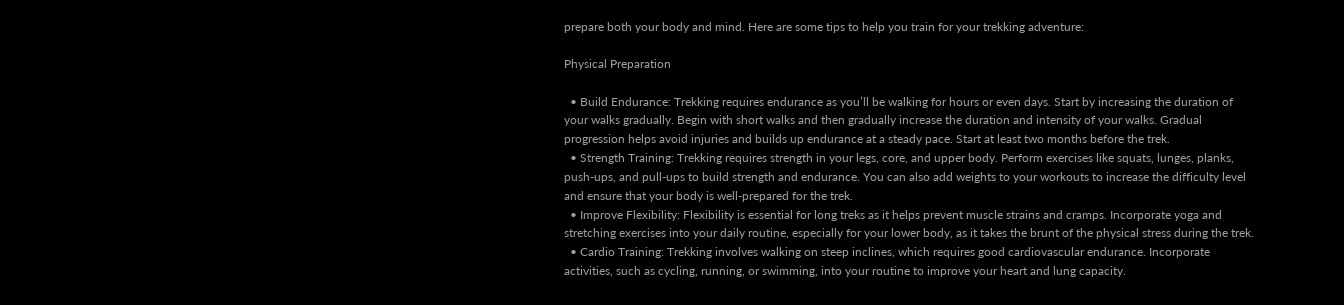prepare both your body and mind. Here are some tips to help you train for your trekking adventure:

Physical Preparation

  • Build Endurance: Trekking requires endurance as you’ll be walking for hours or even days. Start by increasing the duration of your walks gradually. Begin with short walks and then gradually increase the duration and intensity of your walks. Gradual progression helps avoid injuries and builds up endurance at a steady pace. Start at least two months before the trek.
  • Strength Training: Trekking requires strength in your legs, core, and upper body. Perform exercises like squats, lunges, planks, push-ups, and pull-ups to build strength and endurance. You can also add weights to your workouts to increase the difficulty level and ensure that your body is well-prepared for the trek.
  • Improve Flexibility: Flexibility is essential for long treks as it helps prevent muscle strains and cramps. Incorporate yoga and stretching exercises into your daily routine, especially for your lower body, as it takes the brunt of the physical stress during the trek.
  • Cardio Training: Trekking involves walking on steep inclines, which requires good cardiovascular endurance. Incorporate activities, such as cycling, running, or swimming, into your routine to improve your heart and lung capacity.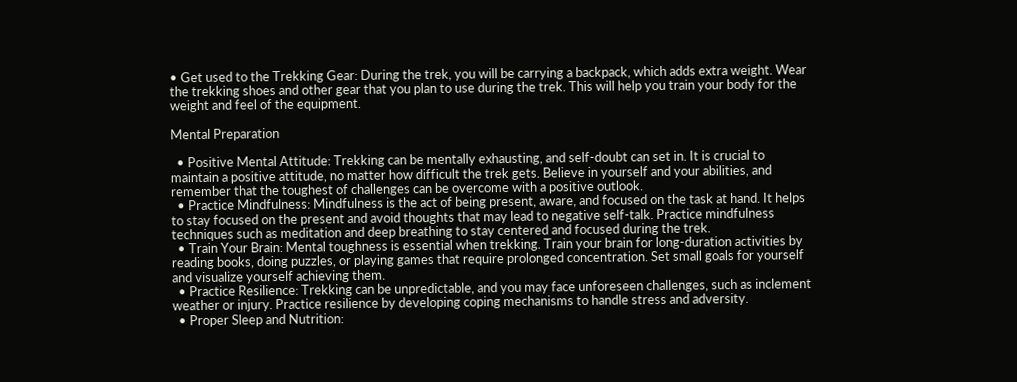• Get used to the Trekking Gear: During the trek, you will be carrying a backpack, which adds extra weight. Wear the trekking shoes and other gear that you plan to use during the trek. This will help you train your body for the weight and feel of the equipment.

Mental Preparation

  • Positive Mental Attitude: Trekking can be mentally exhausting, and self-doubt can set in. It is crucial to maintain a positive attitude, no matter how difficult the trek gets. Believe in yourself and your abilities, and remember that the toughest of challenges can be overcome with a positive outlook.
  • Practice Mindfulness: Mindfulness is the act of being present, aware, and focused on the task at hand. It helps to stay focused on the present and avoid thoughts that may lead to negative self-talk. Practice mindfulness techniques such as meditation and deep breathing to stay centered and focused during the trek.
  • Train Your Brain: Mental toughness is essential when trekking. Train your brain for long-duration activities by reading books, doing puzzles, or playing games that require prolonged concentration. Set small goals for yourself and visualize yourself achieving them.
  • Practice Resilience: Trekking can be unpredictable, and you may face unforeseen challenges, such as inclement weather or injury. Practice resilience by developing coping mechanisms to handle stress and adversity.
  • Proper Sleep and Nutrition: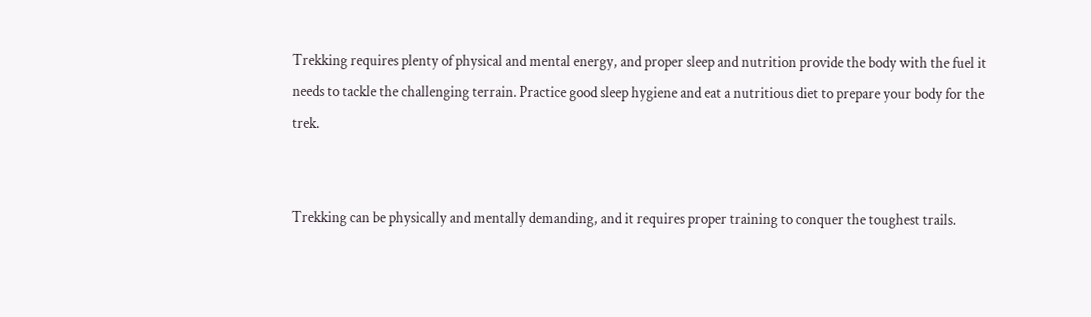Trekking requires plenty of physical and mental energy, and proper sleep and nutrition provide the body with the fuel it needs to tackle the challenging terrain. Practice good sleep hygiene and eat a nutritious diet to prepare your body for the trek.


Trekking can be physically and mentally demanding, and it requires proper training to conquer the toughest trails.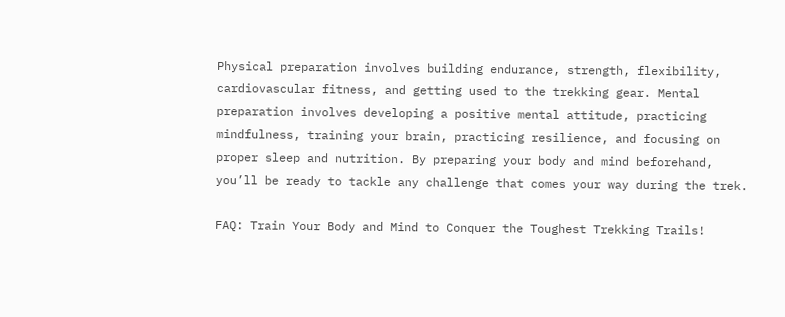Physical preparation involves building endurance, strength, flexibility, cardiovascular fitness, and getting used to the trekking gear. Mental preparation involves developing a positive mental attitude, practicing mindfulness, training your brain, practicing resilience, and focusing on proper sleep and nutrition. By preparing your body and mind beforehand, you’ll be ready to tackle any challenge that comes your way during the trek.

FAQ: Train Your Body and Mind to Conquer the Toughest Trekking Trails!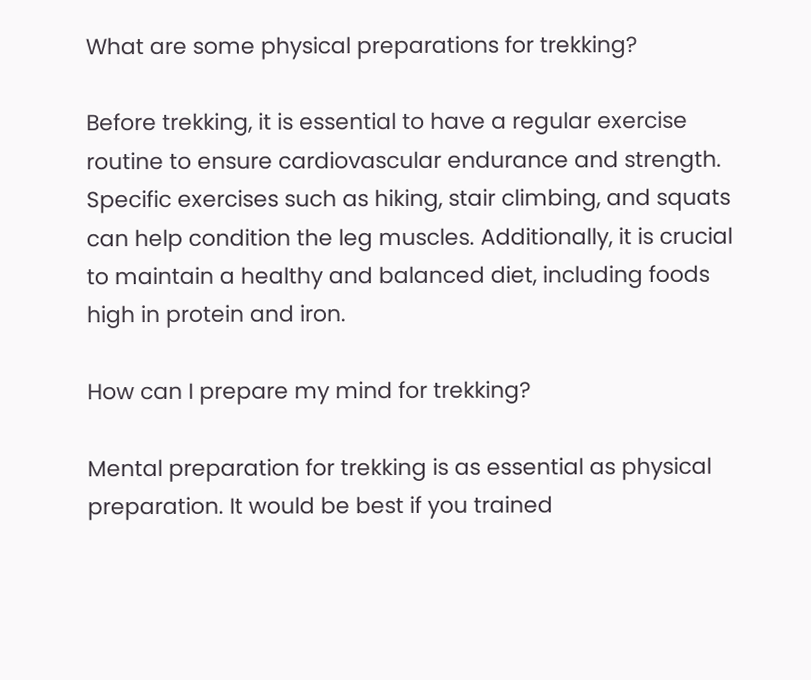What are some physical preparations for trekking?

Before trekking, it is essential to have a regular exercise routine to ensure cardiovascular endurance and strength. Specific exercises such as hiking, stair climbing, and squats can help condition the leg muscles. Additionally, it is crucial to maintain a healthy and balanced diet, including foods high in protein and iron.

How can I prepare my mind for trekking?

Mental preparation for trekking is as essential as physical preparation. It would be best if you trained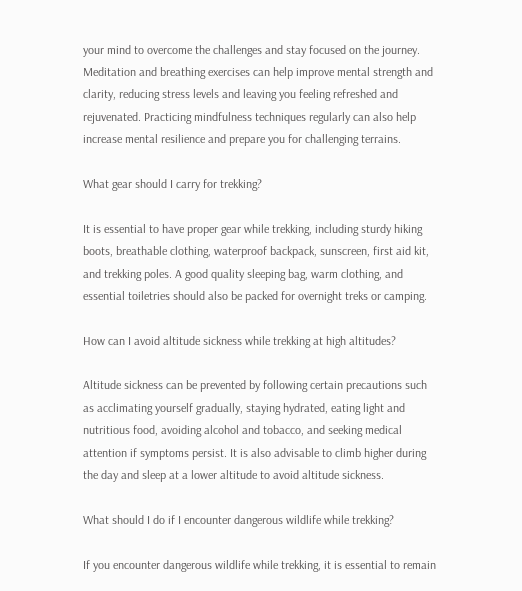your mind to overcome the challenges and stay focused on the journey. Meditation and breathing exercises can help improve mental strength and clarity, reducing stress levels and leaving you feeling refreshed and rejuvenated. Practicing mindfulness techniques regularly can also help increase mental resilience and prepare you for challenging terrains.

What gear should I carry for trekking?

It is essential to have proper gear while trekking, including sturdy hiking boots, breathable clothing, waterproof backpack, sunscreen, first aid kit, and trekking poles. A good quality sleeping bag, warm clothing, and essential toiletries should also be packed for overnight treks or camping.

How can I avoid altitude sickness while trekking at high altitudes?

Altitude sickness can be prevented by following certain precautions such as acclimating yourself gradually, staying hydrated, eating light and nutritious food, avoiding alcohol and tobacco, and seeking medical attention if symptoms persist. It is also advisable to climb higher during the day and sleep at a lower altitude to avoid altitude sickness.

What should I do if I encounter dangerous wildlife while trekking?

If you encounter dangerous wildlife while trekking, it is essential to remain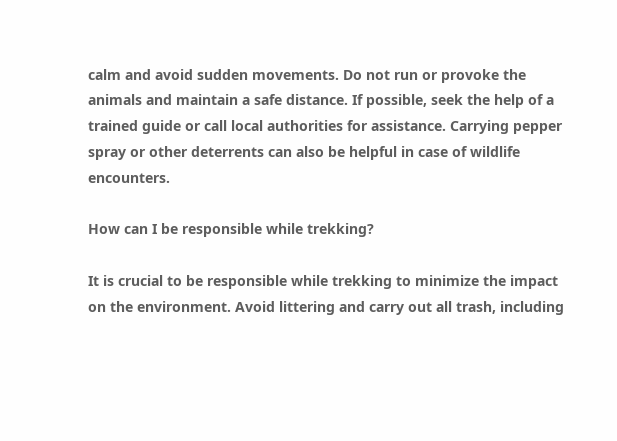calm and avoid sudden movements. Do not run or provoke the animals and maintain a safe distance. If possible, seek the help of a trained guide or call local authorities for assistance. Carrying pepper spray or other deterrents can also be helpful in case of wildlife encounters.

How can I be responsible while trekking?

It is crucial to be responsible while trekking to minimize the impact on the environment. Avoid littering and carry out all trash, including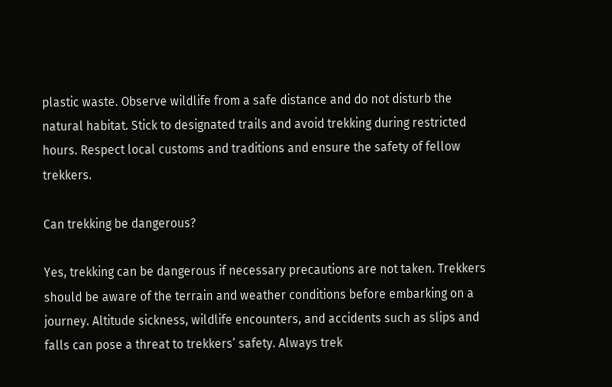plastic waste. Observe wildlife from a safe distance and do not disturb the natural habitat. Stick to designated trails and avoid trekking during restricted hours. Respect local customs and traditions and ensure the safety of fellow trekkers.

Can trekking be dangerous?

Yes, trekking can be dangerous if necessary precautions are not taken. Trekkers should be aware of the terrain and weather conditions before embarking on a journey. Altitude sickness, wildlife encounters, and accidents such as slips and falls can pose a threat to trekkers’ safety. Always trek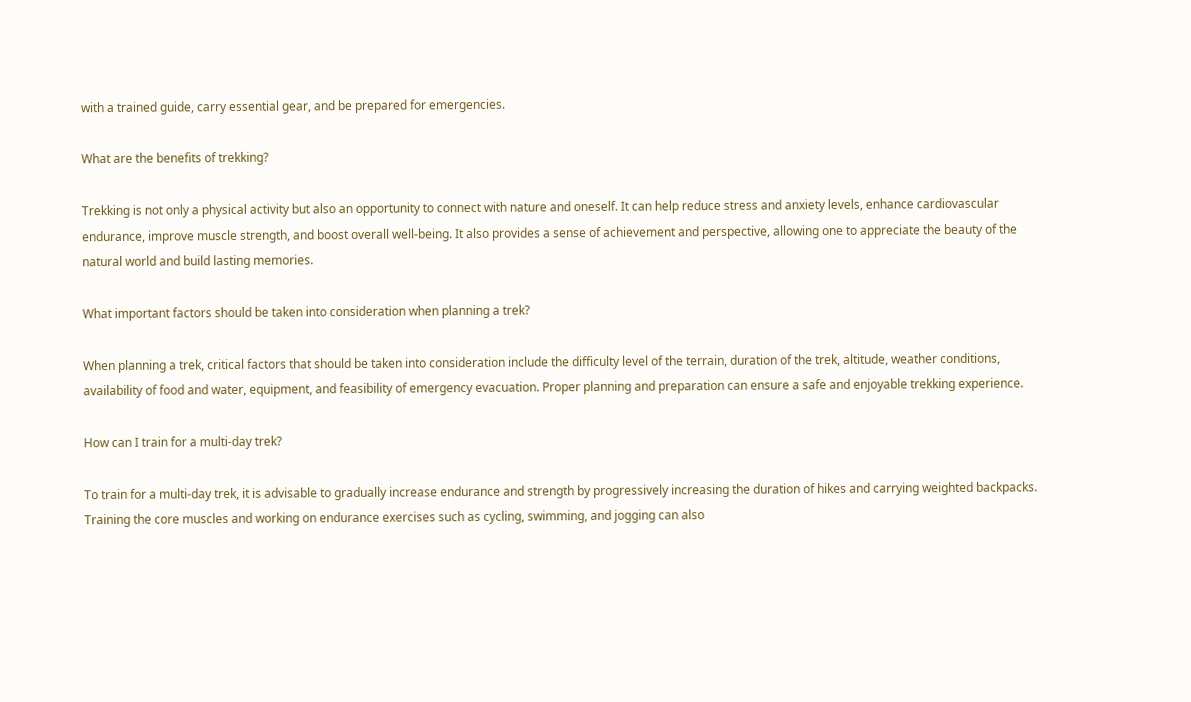with a trained guide, carry essential gear, and be prepared for emergencies.

What are the benefits of trekking?

Trekking is not only a physical activity but also an opportunity to connect with nature and oneself. It can help reduce stress and anxiety levels, enhance cardiovascular endurance, improve muscle strength, and boost overall well-being. It also provides a sense of achievement and perspective, allowing one to appreciate the beauty of the natural world and build lasting memories.

What important factors should be taken into consideration when planning a trek?

When planning a trek, critical factors that should be taken into consideration include the difficulty level of the terrain, duration of the trek, altitude, weather conditions, availability of food and water, equipment, and feasibility of emergency evacuation. Proper planning and preparation can ensure a safe and enjoyable trekking experience.

How can I train for a multi-day trek?

To train for a multi-day trek, it is advisable to gradually increase endurance and strength by progressively increasing the duration of hikes and carrying weighted backpacks. Training the core muscles and working on endurance exercises such as cycling, swimming, and jogging can also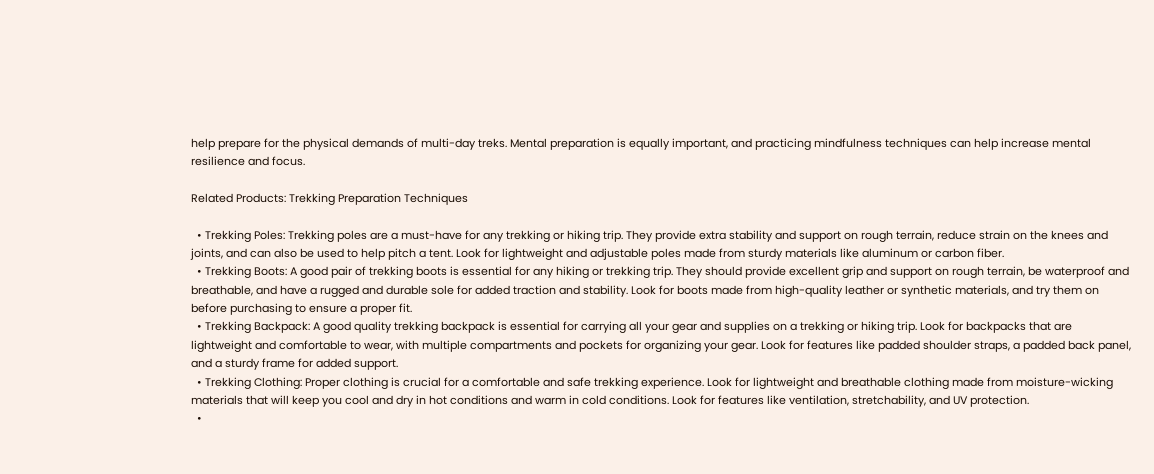help prepare for the physical demands of multi-day treks. Mental preparation is equally important, and practicing mindfulness techniques can help increase mental resilience and focus.

Related Products: Trekking Preparation Techniques

  • Trekking Poles: Trekking poles are a must-have for any trekking or hiking trip. They provide extra stability and support on rough terrain, reduce strain on the knees and joints, and can also be used to help pitch a tent. Look for lightweight and adjustable poles made from sturdy materials like aluminum or carbon fiber.
  • Trekking Boots: A good pair of trekking boots is essential for any hiking or trekking trip. They should provide excellent grip and support on rough terrain, be waterproof and breathable, and have a rugged and durable sole for added traction and stability. Look for boots made from high-quality leather or synthetic materials, and try them on before purchasing to ensure a proper fit.
  • Trekking Backpack: A good quality trekking backpack is essential for carrying all your gear and supplies on a trekking or hiking trip. Look for backpacks that are lightweight and comfortable to wear, with multiple compartments and pockets for organizing your gear. Look for features like padded shoulder straps, a padded back panel, and a sturdy frame for added support.
  • Trekking Clothing: Proper clothing is crucial for a comfortable and safe trekking experience. Look for lightweight and breathable clothing made from moisture-wicking materials that will keep you cool and dry in hot conditions and warm in cold conditions. Look for features like ventilation, stretchability, and UV protection.
  •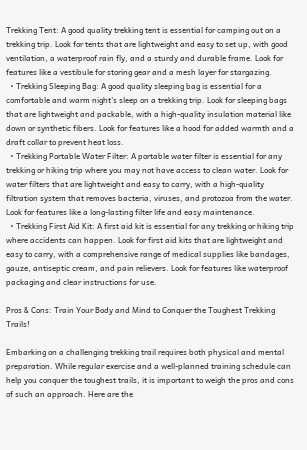Trekking Tent: A good quality trekking tent is essential for camping out on a trekking trip. Look for tents that are lightweight and easy to set up, with good ventilation, a waterproof rain fly, and a sturdy and durable frame. Look for features like a vestibule for storing gear and a mesh layer for stargazing.
  • Trekking Sleeping Bag: A good quality sleeping bag is essential for a comfortable and warm night’s sleep on a trekking trip. Look for sleeping bags that are lightweight and packable, with a high-quality insulation material like down or synthetic fibers. Look for features like a hood for added warmth and a draft collar to prevent heat loss.
  • Trekking Portable Water Filter: A portable water filter is essential for any trekking or hiking trip where you may not have access to clean water. Look for water filters that are lightweight and easy to carry, with a high-quality filtration system that removes bacteria, viruses, and protozoa from the water. Look for features like a long-lasting filter life and easy maintenance.
  • Trekking First Aid Kit: A first aid kit is essential for any trekking or hiking trip where accidents can happen. Look for first aid kits that are lightweight and easy to carry, with a comprehensive range of medical supplies like bandages, gauze, antiseptic cream, and pain relievers. Look for features like waterproof packaging and clear instructions for use.

Pros & Cons: Train Your Body and Mind to Conquer the Toughest Trekking Trails!

Embarking on a challenging trekking trail requires both physical and mental preparation. While regular exercise and a well-planned training schedule can help you conquer the toughest trails, it is important to weigh the pros and cons of such an approach. Here are the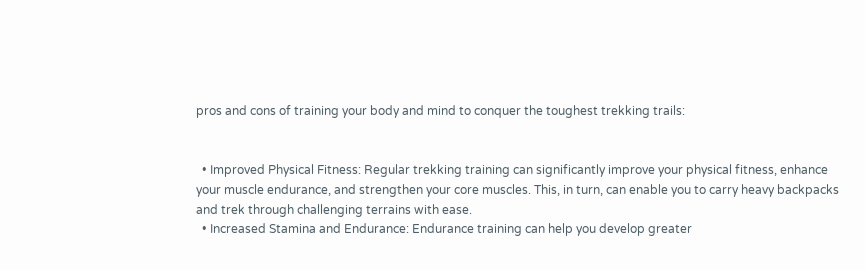pros and cons of training your body and mind to conquer the toughest trekking trails:


  • Improved Physical Fitness: Regular trekking training can significantly improve your physical fitness, enhance your muscle endurance, and strengthen your core muscles. This, in turn, can enable you to carry heavy backpacks and trek through challenging terrains with ease.
  • Increased Stamina and Endurance: Endurance training can help you develop greater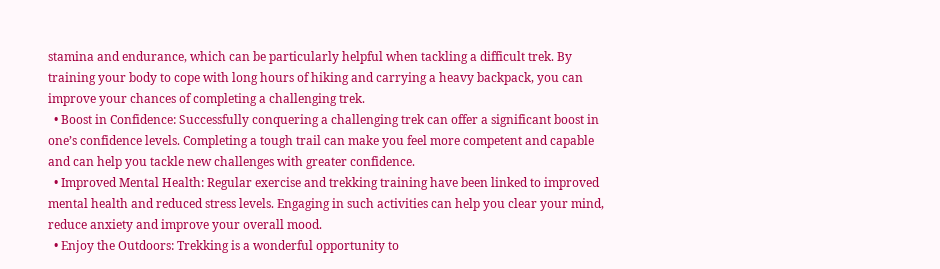stamina and endurance, which can be particularly helpful when tackling a difficult trek. By training your body to cope with long hours of hiking and carrying a heavy backpack, you can improve your chances of completing a challenging trek.
  • Boost in Confidence: Successfully conquering a challenging trek can offer a significant boost in one’s confidence levels. Completing a tough trail can make you feel more competent and capable and can help you tackle new challenges with greater confidence.
  • Improved Mental Health: Regular exercise and trekking training have been linked to improved mental health and reduced stress levels. Engaging in such activities can help you clear your mind, reduce anxiety and improve your overall mood.
  • Enjoy the Outdoors: Trekking is a wonderful opportunity to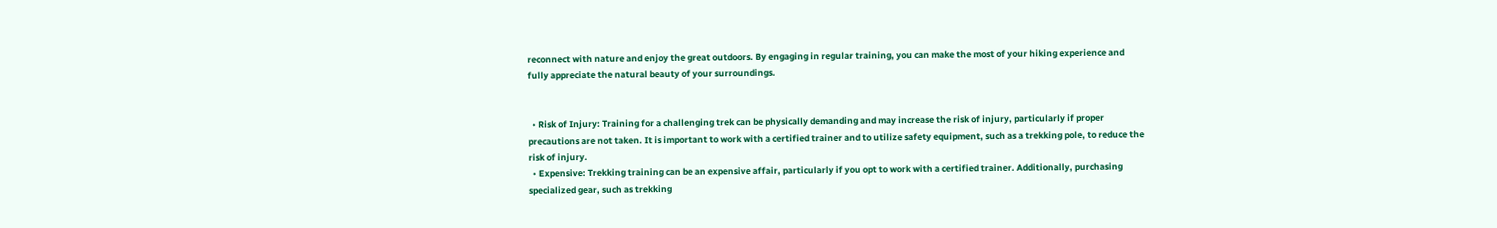reconnect with nature and enjoy the great outdoors. By engaging in regular training, you can make the most of your hiking experience and fully appreciate the natural beauty of your surroundings.


  • Risk of Injury: Training for a challenging trek can be physically demanding and may increase the risk of injury, particularly if proper precautions are not taken. It is important to work with a certified trainer and to utilize safety equipment, such as a trekking pole, to reduce the risk of injury.
  • Expensive: Trekking training can be an expensive affair, particularly if you opt to work with a certified trainer. Additionally, purchasing specialized gear, such as trekking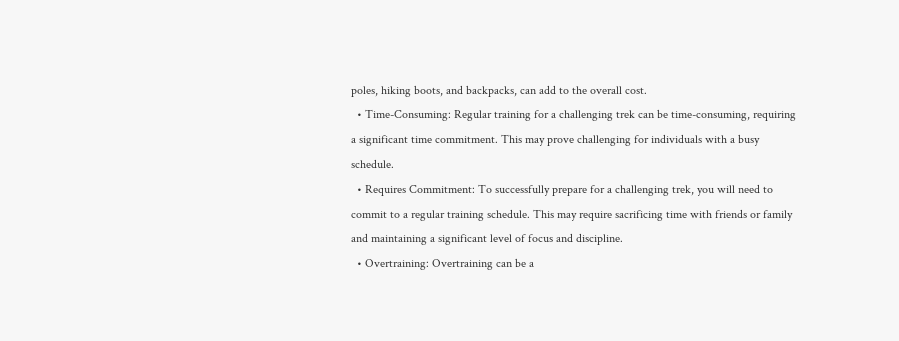poles, hiking boots, and backpacks, can add to the overall cost.
  • Time-Consuming: Regular training for a challenging trek can be time-consuming, requiring a significant time commitment. This may prove challenging for individuals with a busy schedule.
  • Requires Commitment: To successfully prepare for a challenging trek, you will need to commit to a regular training schedule. This may require sacrificing time with friends or family and maintaining a significant level of focus and discipline.
  • Overtraining: Overtraining can be a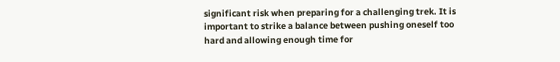significant risk when preparing for a challenging trek. It is important to strike a balance between pushing oneself too hard and allowing enough time for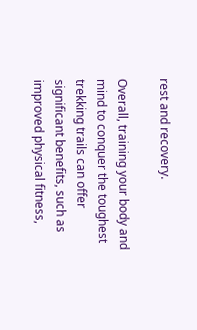rest and recovery.

Overall, training your body and mind to conquer the toughest trekking trails can offer significant benefits, such as improved physical fitness,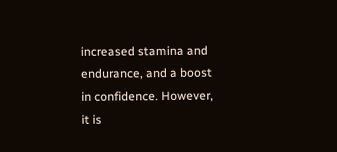increased stamina and endurance, and a boost in confidence. However, it is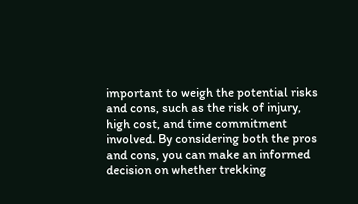important to weigh the potential risks and cons, such as the risk of injury, high cost, and time commitment involved. By considering both the pros and cons, you can make an informed decision on whether trekking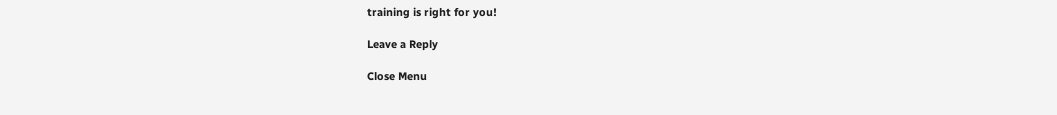training is right for you!

Leave a Reply

Close Menu